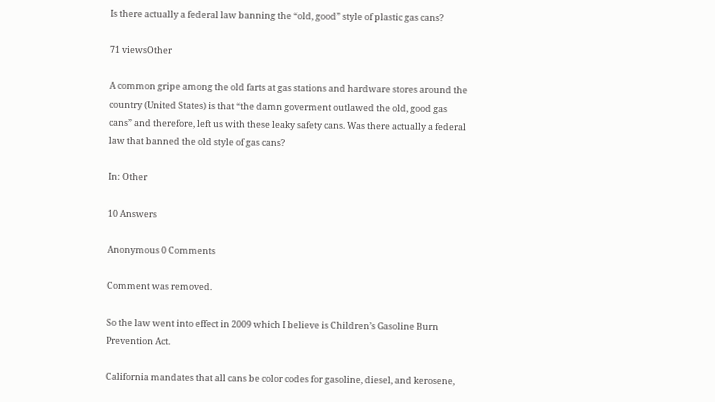Is there actually a federal law banning the “old, good” style of plastic gas cans?

71 viewsOther

A common gripe among the old farts at gas stations and hardware stores around the country (United States) is that “the damn goverment outlawed the old, good gas cans” and therefore, left us with these leaky safety cans. Was there actually a federal law that banned the old style of gas cans?

In: Other

10 Answers

Anonymous 0 Comments

Comment was removed.

So the law went into effect in 2009 which I believe is Children’s Gasoline Burn Prevention Act.

California mandates that all cans be color codes for gasoline, diesel, and kerosene,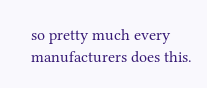so pretty much every manufacturers does this.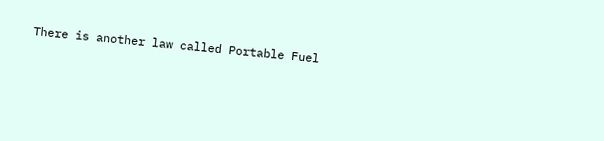There is another law called Portable Fuel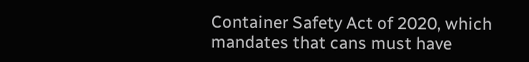Container Safety Act of 2020, which mandates that cans must have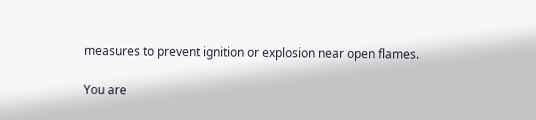measures to prevent ignition or explosion near open flames.

You are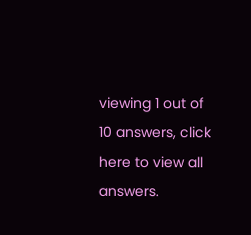viewing 1 out of 10 answers, click here to view all answers.